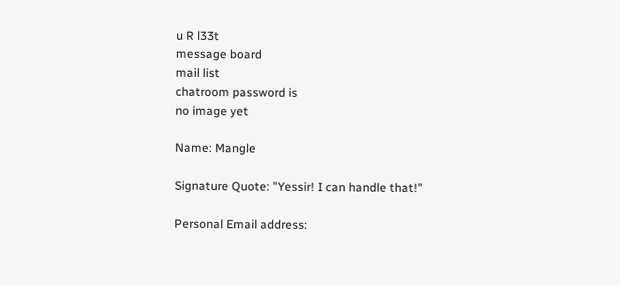u R l33t
message board
mail list
chatroom password is
no image yet

Name: Mangle

Signature Quote: "Yessir! I can handle that!"

Personal Email address: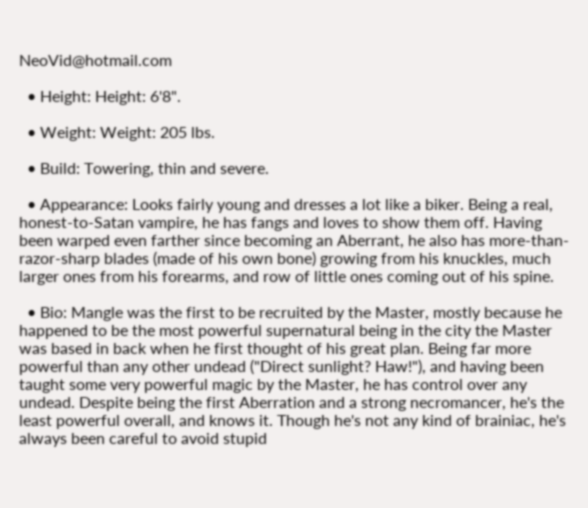NeoVid@hotmail.com

  • Height: Height: 6'8".

  • Weight: Weight: 205 lbs.

  • Build: Towering, thin and severe.

  • Appearance: Looks fairly young and dresses a lot like a biker. Being a real, honest-to-Satan vampire, he has fangs and loves to show them off. Having been warped even farther since becoming an Aberrant, he also has more-than-razor-sharp blades (made of his own bone) growing from his knuckles, much larger ones from his forearms, and row of little ones coming out of his spine.

  • Bio: Mangle was the first to be recruited by the Master, mostly because he happened to be the most powerful supernatural being in the city the Master was based in back when he first thought of his great plan. Being far more powerful than any other undead ("Direct sunlight? Haw!"), and having been taught some very powerful magic by the Master, he has control over any undead. Despite being the first Aberration and a strong necromancer, he's the least powerful overall, and knows it. Though he's not any kind of brainiac, he's always been careful to avoid stupid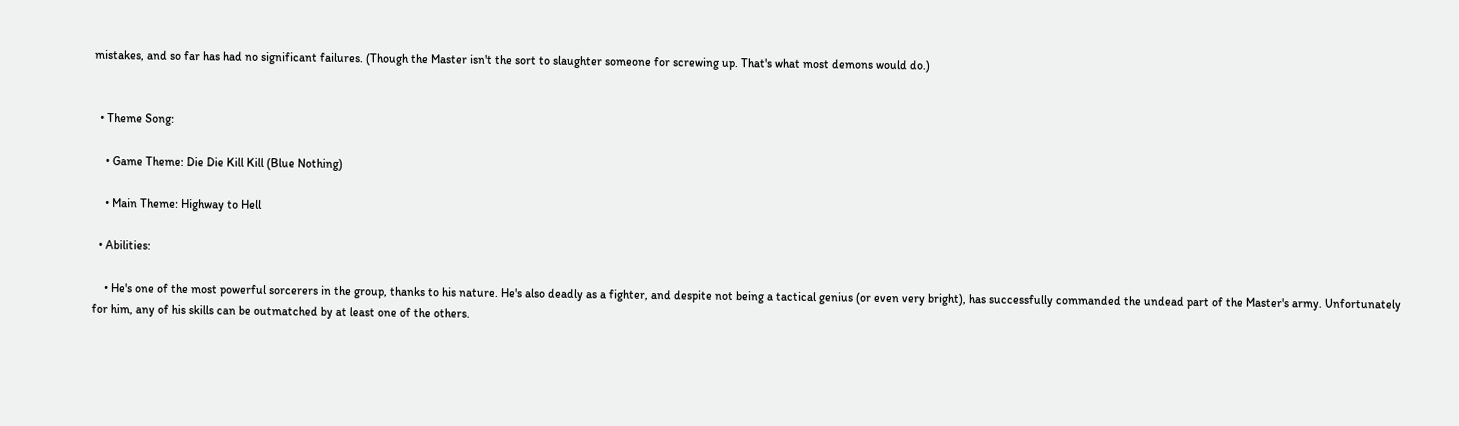mistakes, and so far has had no significant failures. (Though the Master isn't the sort to slaughter someone for screwing up. That's what most demons would do.)


  • Theme Song:

    • Game Theme: Die Die Kill Kill (Blue Nothing)

    • Main Theme: Highway to Hell

  • Abilities:

    • He's one of the most powerful sorcerers in the group, thanks to his nature. He's also deadly as a fighter, and despite not being a tactical genius (or even very bright), has successfully commanded the undead part of the Master's army. Unfortunately for him, any of his skills can be outmatched by at least one of the others.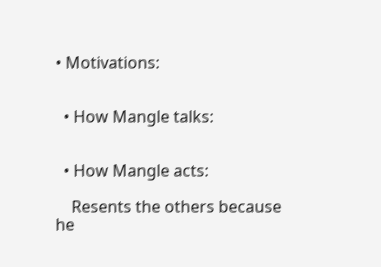• Motivations:


  • How Mangle talks:


  • How Mangle acts:

    Resents the others because he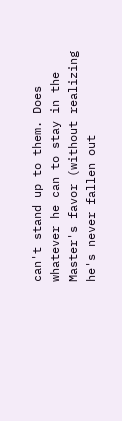can't stand up to them. Does whatever he can to stay in the Master's favor (without realizing he's never fallen out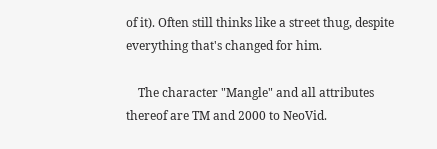of it). Often still thinks like a street thug, despite everything that's changed for him.

    The character "Mangle" and all attributes thereof are TM and 2000 to NeoVid.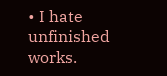• I hate unfinished works.